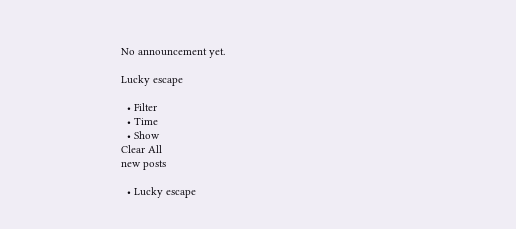No announcement yet.

Lucky escape

  • Filter
  • Time
  • Show
Clear All
new posts

  • Lucky escape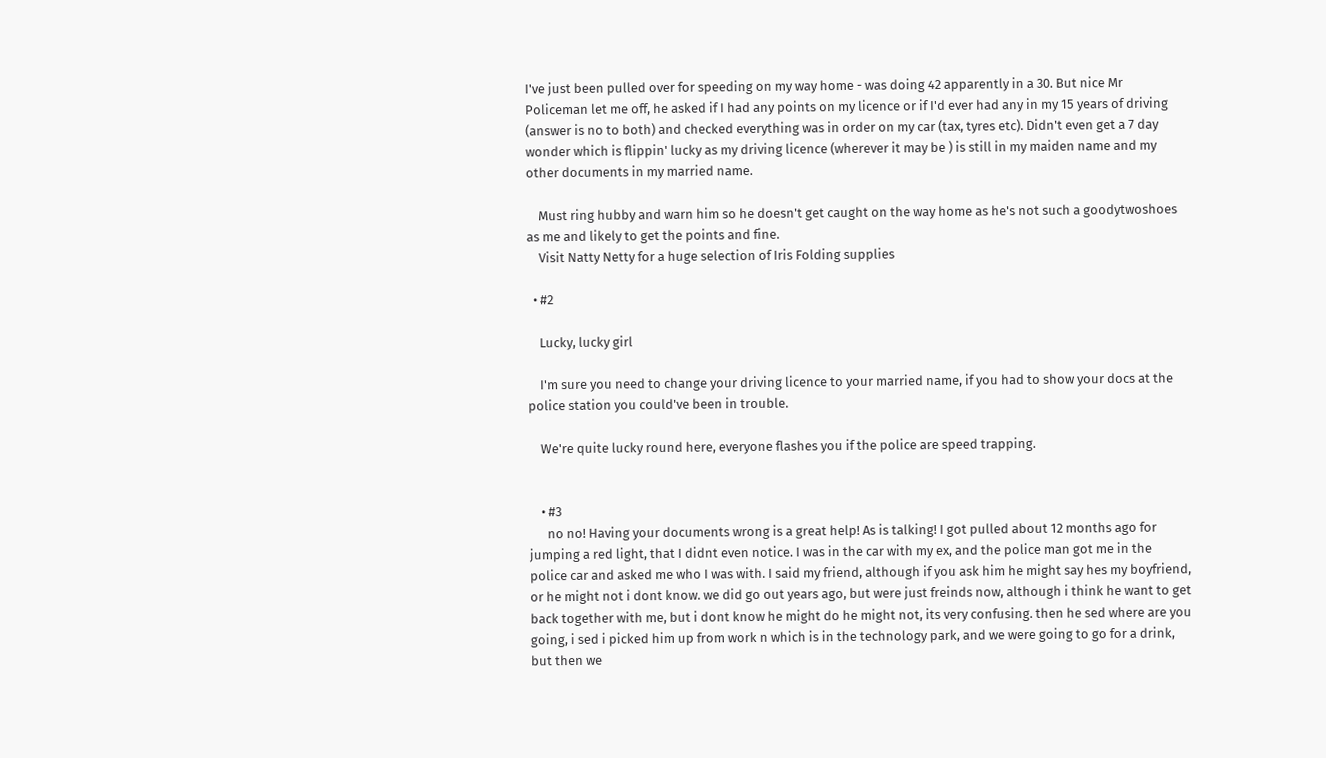I've just been pulled over for speeding on my way home - was doing 42 apparently in a 30. But nice Mr Policeman let me off, he asked if I had any points on my licence or if I'd ever had any in my 15 years of driving (answer is no to both) and checked everything was in order on my car (tax, tyres etc). Didn't even get a 7 day wonder which is flippin' lucky as my driving licence (wherever it may be ) is still in my maiden name and my other documents in my married name.

    Must ring hubby and warn him so he doesn't get caught on the way home as he's not such a goodytwoshoes as me and likely to get the points and fine.
    Visit Natty Netty for a huge selection of Iris Folding supplies

  • #2

    Lucky, lucky girl

    I'm sure you need to change your driving licence to your married name, if you had to show your docs at the police station you could've been in trouble.

    We're quite lucky round here, everyone flashes you if the police are speed trapping.


    • #3
      no no! Having your documents wrong is a great help! As is talking! I got pulled about 12 months ago for jumping a red light, that I didnt even notice. I was in the car with my ex, and the police man got me in the police car and asked me who I was with. I said my friend, although if you ask him he might say hes my boyfriend, or he might not i dont know. we did go out years ago, but were just freinds now, although i think he want to get back together with me, but i dont know he might do he might not, its very confusing. then he sed where are you going, i sed i picked him up from work n which is in the technology park, and we were going to go for a drink, but then we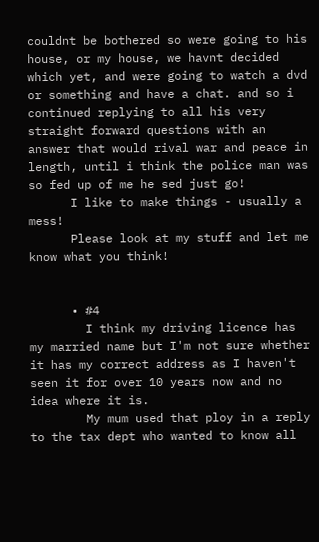couldnt be bothered so were going to his house, or my house, we havnt decided which yet, and were going to watch a dvd or something and have a chat. and so i continued replying to all his very straight forward questions with an answer that would rival war and peace in length, until i think the police man was so fed up of me he sed just go!
      I like to make things - usually a mess!
      Please look at my stuff and let me know what you think!


      • #4
        I think my driving licence has my married name but I'm not sure whether it has my correct address as I haven't seen it for over 10 years now and no idea where it is.
        My mum used that ploy in a reply to the tax dept who wanted to know all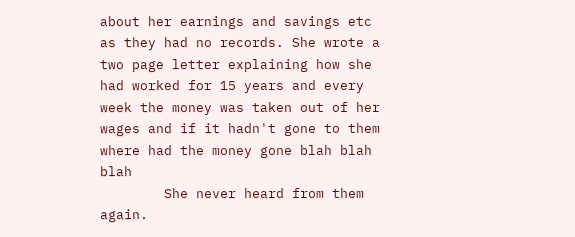about her earnings and savings etc as they had no records. She wrote a two page letter explaining how she had worked for 15 years and every week the money was taken out of her wages and if it hadn't gone to them where had the money gone blah blah blah
        She never heard from them again.